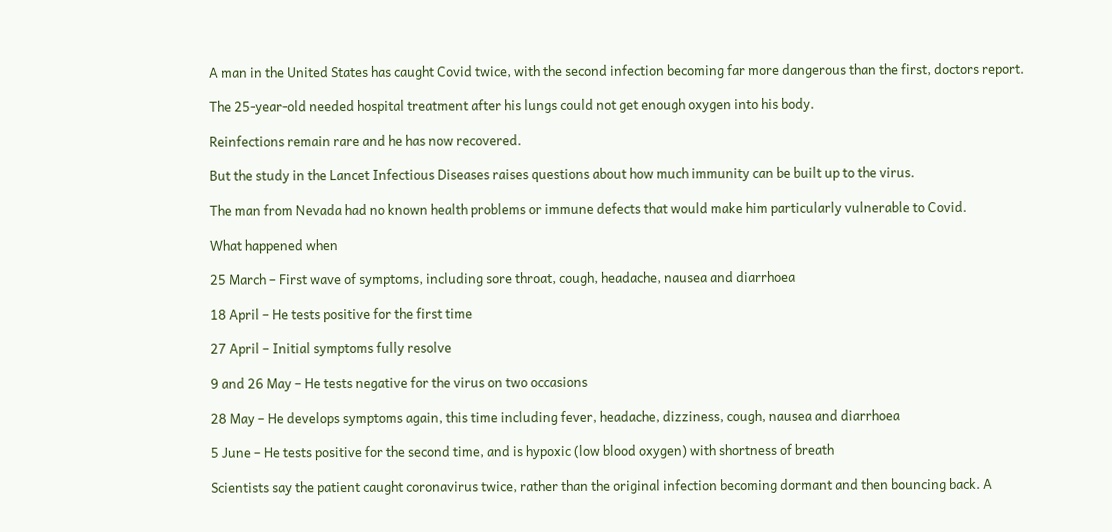A man in the United States has caught Covid twice, with the second infection becoming far more dangerous than the first, doctors report.

The 25-year-old needed hospital treatment after his lungs could not get enough oxygen into his body.

Reinfections remain rare and he has now recovered.

But the study in the Lancet Infectious Diseases raises questions about how much immunity can be built up to the virus.

The man from Nevada had no known health problems or immune defects that would make him particularly vulnerable to Covid.

What happened when

25 March – First wave of symptoms, including sore throat, cough, headache, nausea and diarrhoea

18 April – He tests positive for the first time

27 April – Initial symptoms fully resolve

9 and 26 May – He tests negative for the virus on two occasions

28 May – He develops symptoms again, this time including fever, headache, dizziness, cough, nausea and diarrhoea

5 June – He tests positive for the second time, and is hypoxic (low blood oxygen) with shortness of breath

Scientists say the patient caught coronavirus twice, rather than the original infection becoming dormant and then bouncing back. A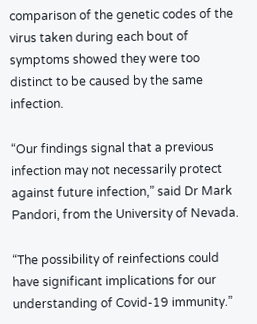comparison of the genetic codes of the virus taken during each bout of symptoms showed they were too distinct to be caused by the same infection.

“Our findings signal that a previous infection may not necessarily protect against future infection,” said Dr Mark Pandori, from the University of Nevada.

“The possibility of reinfections could have significant implications for our understanding of Covid-19 immunity.”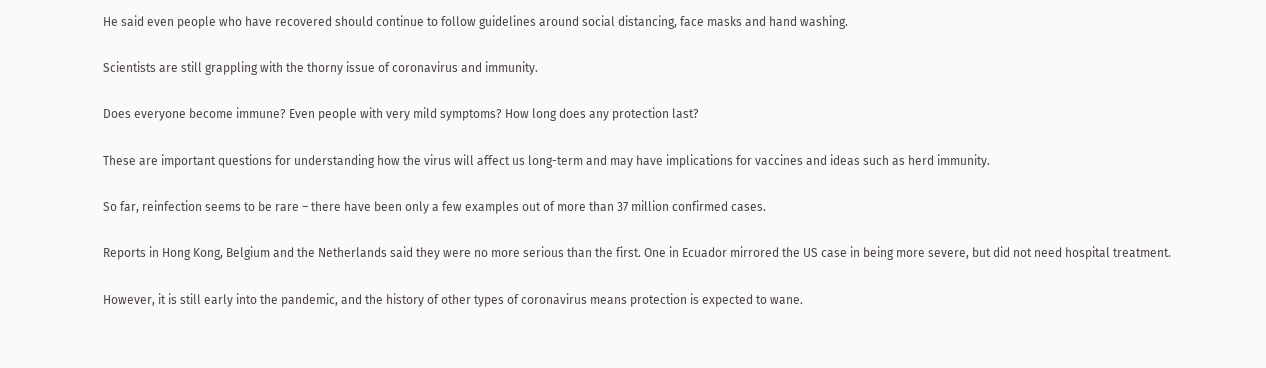He said even people who have recovered should continue to follow guidelines around social distancing, face masks and hand washing.

Scientists are still grappling with the thorny issue of coronavirus and immunity.

Does everyone become immune? Even people with very mild symptoms? How long does any protection last?

These are important questions for understanding how the virus will affect us long-term and may have implications for vaccines and ideas such as herd immunity.

So far, reinfection seems to be rare – there have been only a few examples out of more than 37 million confirmed cases.

Reports in Hong Kong, Belgium and the Netherlands said they were no more serious than the first. One in Ecuador mirrored the US case in being more severe, but did not need hospital treatment.

However, it is still early into the pandemic, and the history of other types of coronavirus means protection is expected to wane.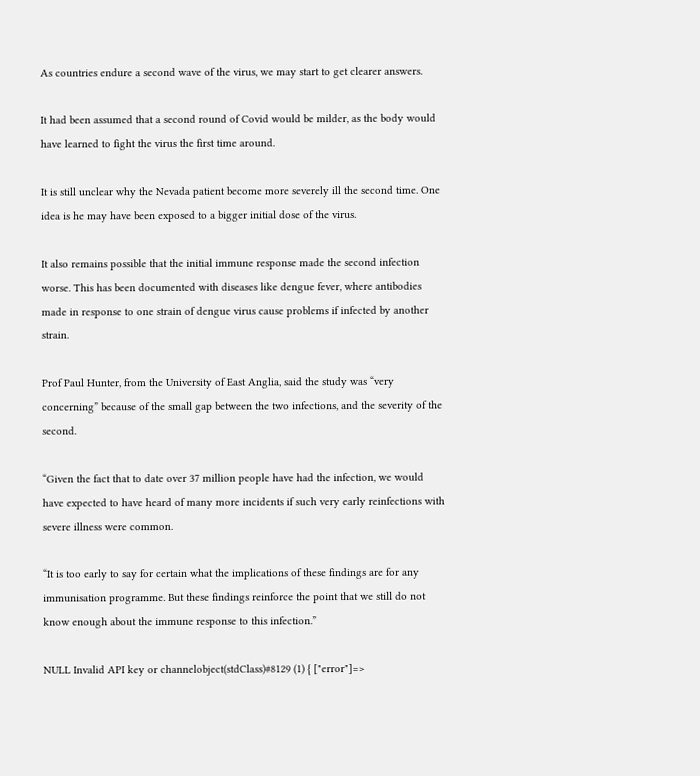As countries endure a second wave of the virus, we may start to get clearer answers.

It had been assumed that a second round of Covid would be milder, as the body would have learned to fight the virus the first time around.

It is still unclear why the Nevada patient become more severely ill the second time. One idea is he may have been exposed to a bigger initial dose of the virus.

It also remains possible that the initial immune response made the second infection worse. This has been documented with diseases like dengue fever, where antibodies made in response to one strain of dengue virus cause problems if infected by another strain.

Prof Paul Hunter, from the University of East Anglia, said the study was “very concerning” because of the small gap between the two infections, and the severity of the second.

“Given the fact that to date over 37 million people have had the infection, we would have expected to have heard of many more incidents if such very early reinfections with severe illness were common.

“It is too early to say for certain what the implications of these findings are for any immunisation programme. But these findings reinforce the point that we still do not know enough about the immune response to this infection.”

NULL Invalid API key or channelobject(stdClass)#8129 (1) { ["error"]=>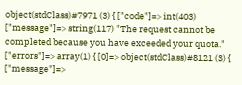object(stdClass)#7971 (3) { ["code"]=> int(403) ["message"]=> string(117) "The request cannot be completed because you have exceeded your quota." ["errors"]=> array(1) { [0]=> object(stdClass)#8121 (3) { ["message"]=>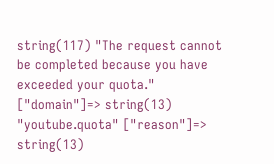string(117) "The request cannot be completed because you have exceeded your quota." ["domain"]=> string(13) "youtube.quota" ["reason"]=> string(13)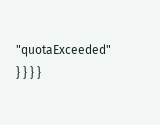"quotaExceeded" } } } }